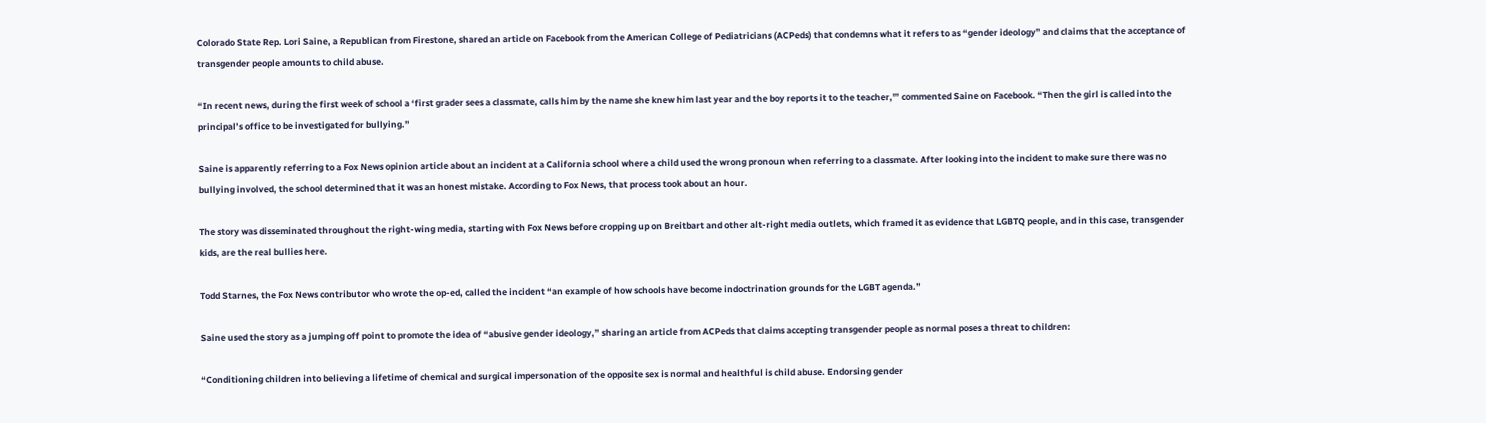Colorado State Rep. Lori Saine, a Republican from Firestone, shared an article on Facebook from the American College of Pediatricians (ACPeds) that condemns what it refers to as “gender ideology” and claims that the acceptance of transgender people amounts to child abuse.

“In recent news, during the first week of school a ‘first grader sees a classmate, calls him by the name she knew him last year and the boy reports it to the teacher,'” commented Saine on Facebook. “Then the girl is called into the principal’s office to be investigated for bullying.”

Saine is apparently referring to a Fox News opinion article about an incident at a California school where a child used the wrong pronoun when referring to a classmate. After looking into the incident to make sure there was no bullying involved, the school determined that it was an honest mistake. According to Fox News, that process took about an hour.

The story was disseminated throughout the right-wing media, starting with Fox News before cropping up on Breitbart and other alt-right media outlets, which framed it as evidence that LGBTQ people, and in this case, transgender kids, are the real bullies here.

Todd Starnes, the Fox News contributor who wrote the op-ed, called the incident “an example of how schools have become indoctrination grounds for the LGBT agenda.”

Saine used the story as a jumping off point to promote the idea of “abusive gender ideology,” sharing an article from ACPeds that claims accepting transgender people as normal poses a threat to children:

“Conditioning children into believing a lifetime of chemical and surgical impersonation of the opposite sex is normal and healthful is child abuse. Endorsing gender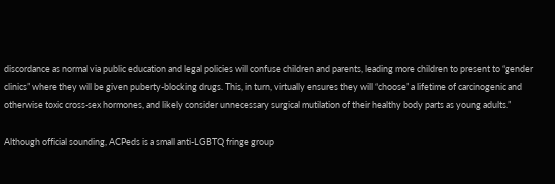discordance as normal via public education and legal policies will confuse children and parents, leading more children to present to “gender clinics” where they will be given puberty-blocking drugs. This, in turn, virtually ensures they will “choose” a lifetime of carcinogenic and otherwise toxic cross-sex hormones, and likely consider unnecessary surgical mutilation of their healthy body parts as young adults.”

Although official sounding, ACPeds is a small anti-LGBTQ fringe group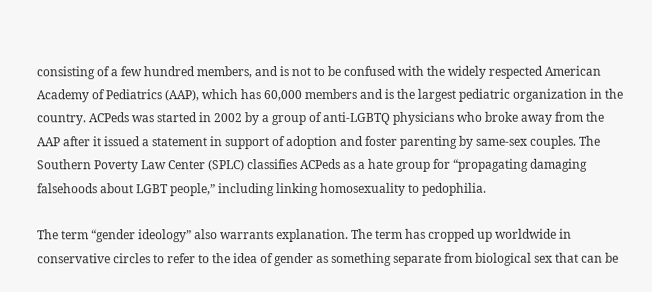consisting of a few hundred members, and is not to be confused with the widely respected American Academy of Pediatrics (AAP), which has 60,000 members and is the largest pediatric organization in the country. ACPeds was started in 2002 by a group of anti-LGBTQ physicians who broke away from the AAP after it issued a statement in support of adoption and foster parenting by same-sex couples. The Southern Poverty Law Center (SPLC) classifies ACPeds as a hate group for “propagating damaging falsehoods about LGBT people,” including linking homosexuality to pedophilia.

The term “gender ideology” also warrants explanation. The term has cropped up worldwide in conservative circles to refer to the idea of gender as something separate from biological sex that can be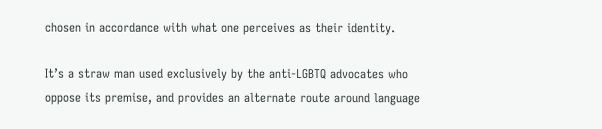chosen in accordance with what one perceives as their identity.

It’s a straw man used exclusively by the anti-LGBTQ advocates who oppose its premise, and provides an alternate route around language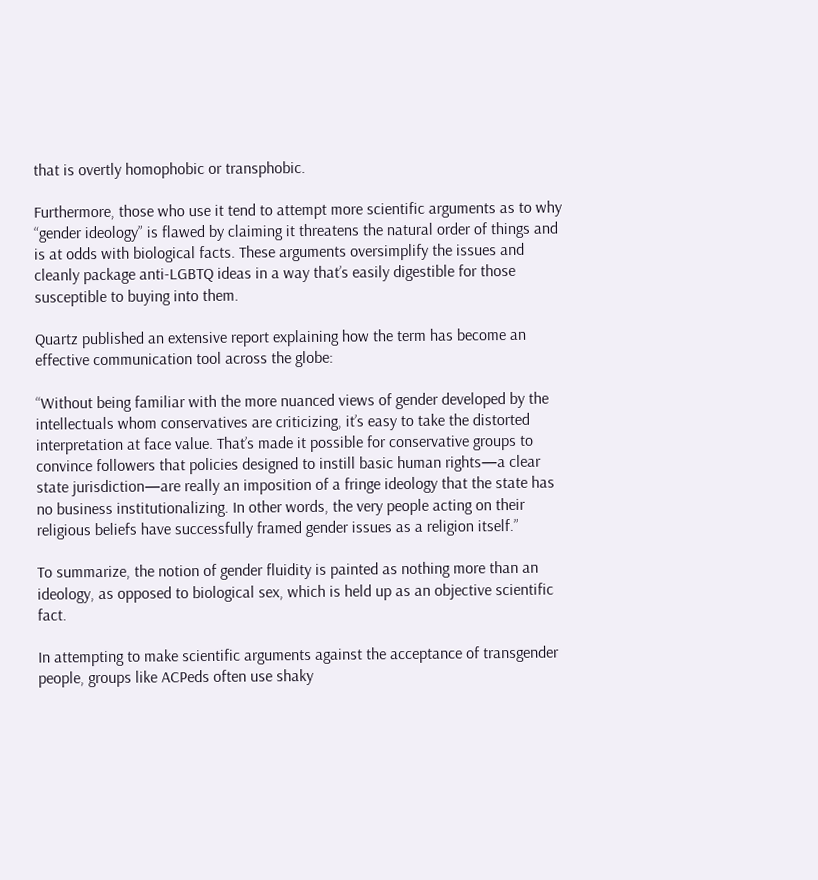that is overtly homophobic or transphobic.

Furthermore, those who use it tend to attempt more scientific arguments as to why “gender ideology” is flawed by claiming it threatens the natural order of things and is at odds with biological facts. These arguments oversimplify the issues and cleanly package anti-LGBTQ ideas in a way that’s easily digestible for those susceptible to buying into them.

Quartz published an extensive report explaining how the term has become an effective communication tool across the globe:

“Without being familiar with the more nuanced views of gender developed by the intellectuals whom conservatives are criticizing, it’s easy to take the distorted interpretation at face value. That’s made it possible for conservative groups to convince followers that policies designed to instill basic human rights—a clear state jurisdiction—are really an imposition of a fringe ideology that the state has no business institutionalizing. In other words, the very people acting on their religious beliefs have successfully framed gender issues as a religion itself.”

To summarize, the notion of gender fluidity is painted as nothing more than an ideology, as opposed to biological sex, which is held up as an objective scientific fact.

In attempting to make scientific arguments against the acceptance of transgender people, groups like ACPeds often use shaky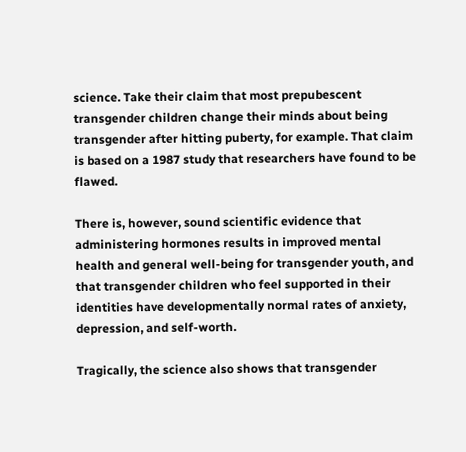science. Take their claim that most prepubescent transgender children change their minds about being transgender after hitting puberty, for example. That claim is based on a 1987 study that researchers have found to be flawed.

There is, however, sound scientific evidence that administering hormones results in improved mental health and general well-being for transgender youth, and that transgender children who feel supported in their identities have developmentally normal rates of anxiety, depression, and self-worth.

Tragically, the science also shows that transgender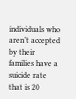individuals who aren’t accepted by their families have a suicide rate that is 20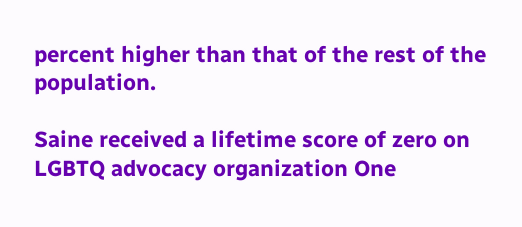percent higher than that of the rest of the population.

Saine received a lifetime score of zero on LGBTQ advocacy organization One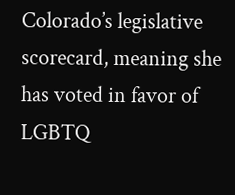Colorado’s legislative scorecard, meaning she has voted in favor of LGBTQ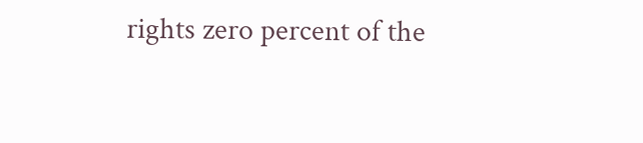rights zero percent of the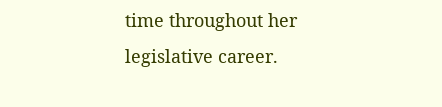time throughout her legislative career.